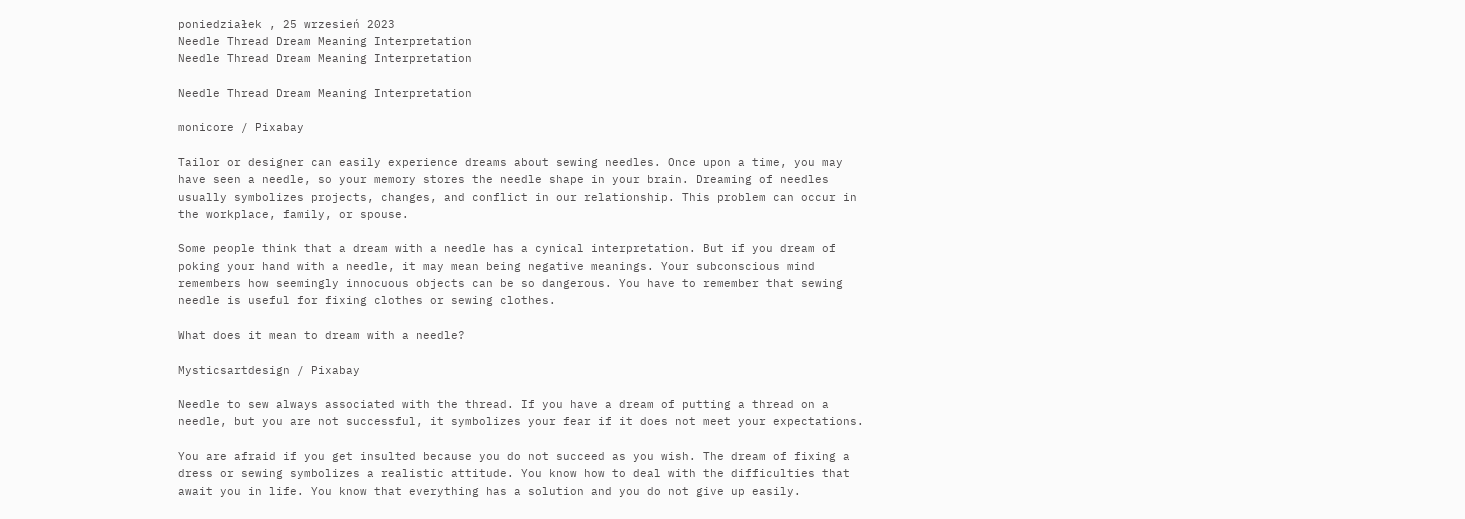poniedziałek , 25 wrzesień 2023
Needle Thread Dream Meaning Interpretation
Needle Thread Dream Meaning Interpretation

Needle Thread Dream Meaning Interpretation

monicore / Pixabay

Tailor or designer can easily experience dreams about sewing needles. Once upon a time, you may have seen a needle, so your memory stores the needle shape in your brain. Dreaming of needles usually symbolizes projects, changes, and conflict in our relationship. This problem can occur in the workplace, family, or spouse.

Some people think that a dream with a needle has a cynical interpretation. But if you dream of poking your hand with a needle, it may mean being negative meanings. Your subconscious mind remembers how seemingly innocuous objects can be so dangerous. You have to remember that sewing needle is useful for fixing clothes or sewing clothes.

What does it mean to dream with a needle?

Mysticsartdesign / Pixabay

Needle to sew always associated with the thread. If you have a dream of putting a thread on a needle, but you are not successful, it symbolizes your fear if it does not meet your expectations.

You are afraid if you get insulted because you do not succeed as you wish. The dream of fixing a dress or sewing symbolizes a realistic attitude. You know how to deal with the difficulties that await you in life. You know that everything has a solution and you do not give up easily.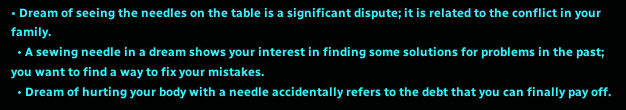• Dream of seeing the needles on the table is a significant dispute; it is related to the conflict in your family.
  • A sewing needle in a dream shows your interest in finding some solutions for problems in the past; you want to find a way to fix your mistakes.
  • Dream of hurting your body with a needle accidentally refers to the debt that you can finally pay off.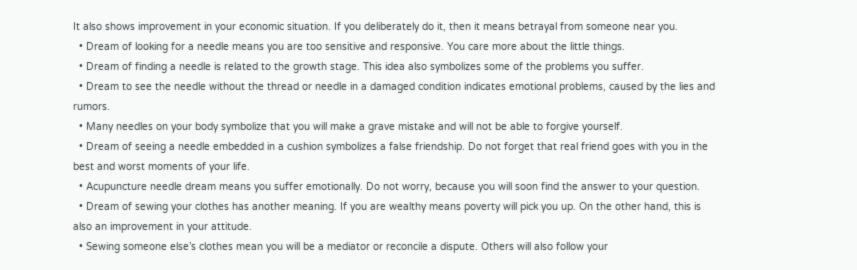It also shows improvement in your economic situation. If you deliberately do it, then it means betrayal from someone near you.
  • Dream of looking for a needle means you are too sensitive and responsive. You care more about the little things.
  • Dream of finding a needle is related to the growth stage. This idea also symbolizes some of the problems you suffer.
  • Dream to see the needle without the thread or needle in a damaged condition indicates emotional problems, caused by the lies and rumors.
  • Many needles on your body symbolize that you will make a grave mistake and will not be able to forgive yourself.
  • Dream of seeing a needle embedded in a cushion symbolizes a false friendship. Do not forget that real friend goes with you in the best and worst moments of your life.
  • Acupuncture needle dream means you suffer emotionally. Do not worry, because you will soon find the answer to your question.
  • Dream of sewing your clothes has another meaning. If you are wealthy means poverty will pick you up. On the other hand, this is also an improvement in your attitude.
  • Sewing someone else’s clothes mean you will be a mediator or reconcile a dispute. Others will also follow your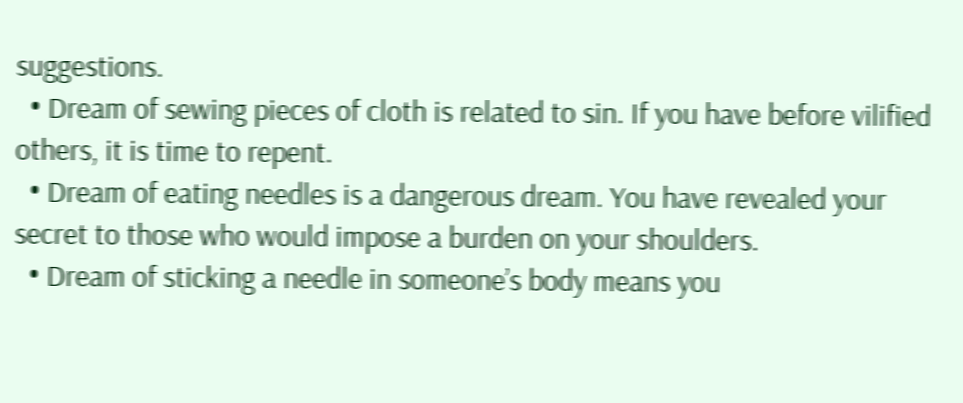suggestions.
  • Dream of sewing pieces of cloth is related to sin. If you have before vilified others, it is time to repent.
  • Dream of eating needles is a dangerous dream. You have revealed your secret to those who would impose a burden on your shoulders.
  • Dream of sticking a needle in someone’s body means you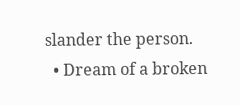slander the person.
  • Dream of a broken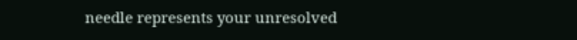needle represents your unresolved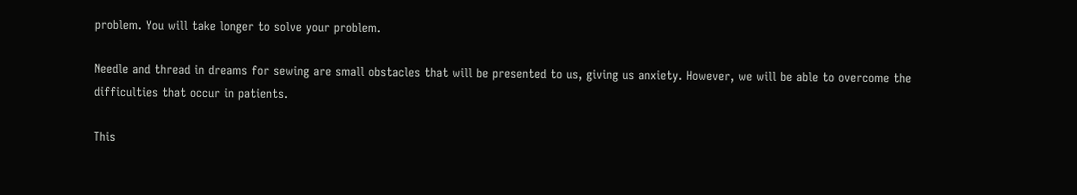problem. You will take longer to solve your problem.

Needle and thread in dreams for sewing are small obstacles that will be presented to us, giving us anxiety. However, we will be able to overcome the difficulties that occur in patients.

This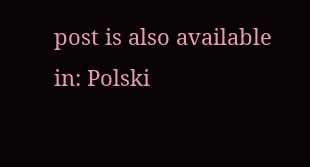post is also available in: Polski